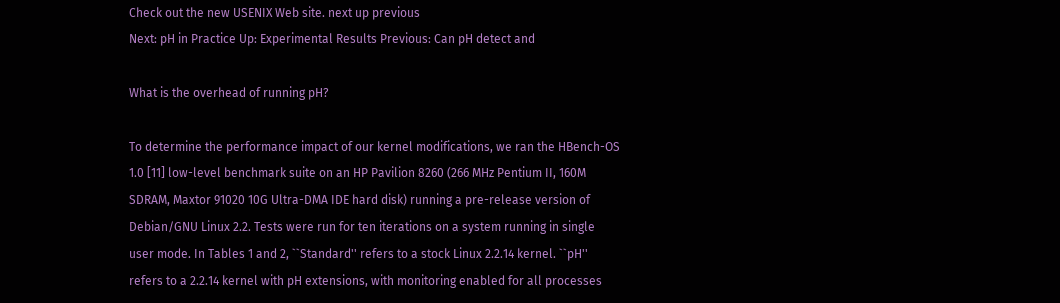Check out the new USENIX Web site. next up previous
Next: pH in Practice Up: Experimental Results Previous: Can pH detect and

What is the overhead of running pH?

To determine the performance impact of our kernel modifications, we ran the HBench-OS 1.0 [11] low-level benchmark suite on an HP Pavilion 8260 (266 MHz Pentium II, 160M SDRAM, Maxtor 91020 10G Ultra-DMA IDE hard disk) running a pre-release version of Debian/GNU Linux 2.2. Tests were run for ten iterations on a system running in single user mode. In Tables 1 and 2, ``Standard'' refers to a stock Linux 2.2.14 kernel. ``pH'' refers to a 2.2.14 kernel with pH extensions, with monitoring enabled for all processes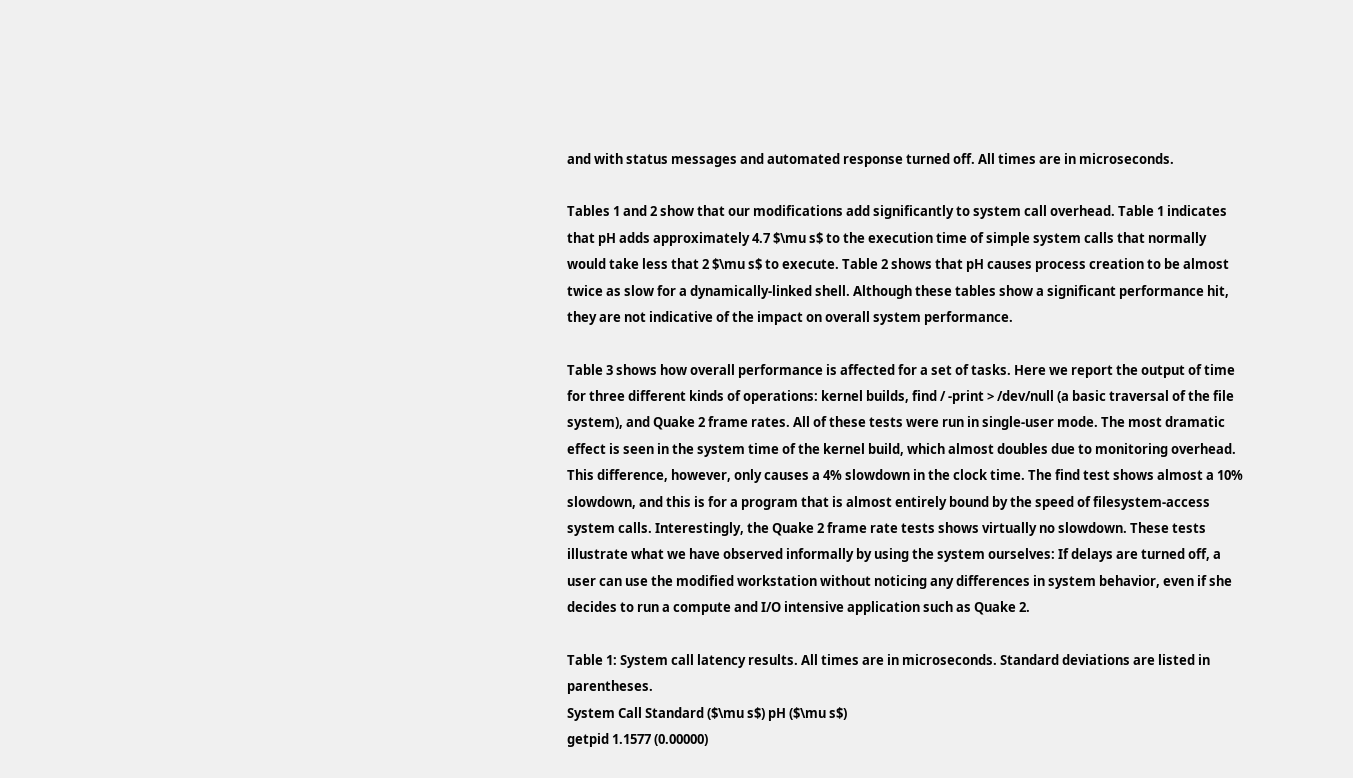and with status messages and automated response turned off. All times are in microseconds.

Tables 1 and 2 show that our modifications add significantly to system call overhead. Table 1 indicates that pH adds approximately 4.7 $\mu s$ to the execution time of simple system calls that normally would take less that 2 $\mu s$ to execute. Table 2 shows that pH causes process creation to be almost twice as slow for a dynamically-linked shell. Although these tables show a significant performance hit, they are not indicative of the impact on overall system performance.

Table 3 shows how overall performance is affected for a set of tasks. Here we report the output of time for three different kinds of operations: kernel builds, find / -print > /dev/null (a basic traversal of the file system), and Quake 2 frame rates. All of these tests were run in single-user mode. The most dramatic effect is seen in the system time of the kernel build, which almost doubles due to monitoring overhead. This difference, however, only causes a 4% slowdown in the clock time. The find test shows almost a 10% slowdown, and this is for a program that is almost entirely bound by the speed of filesystem-access system calls. Interestingly, the Quake 2 frame rate tests shows virtually no slowdown. These tests illustrate what we have observed informally by using the system ourselves: If delays are turned off, a user can use the modified workstation without noticing any differences in system behavior, even if she decides to run a compute and I/O intensive application such as Quake 2.

Table 1: System call latency results. All times are in microseconds. Standard deviations are listed in parentheses.
System Call Standard ($\mu s$) pH ($\mu s$)
getpid 1.1577 (0.00000)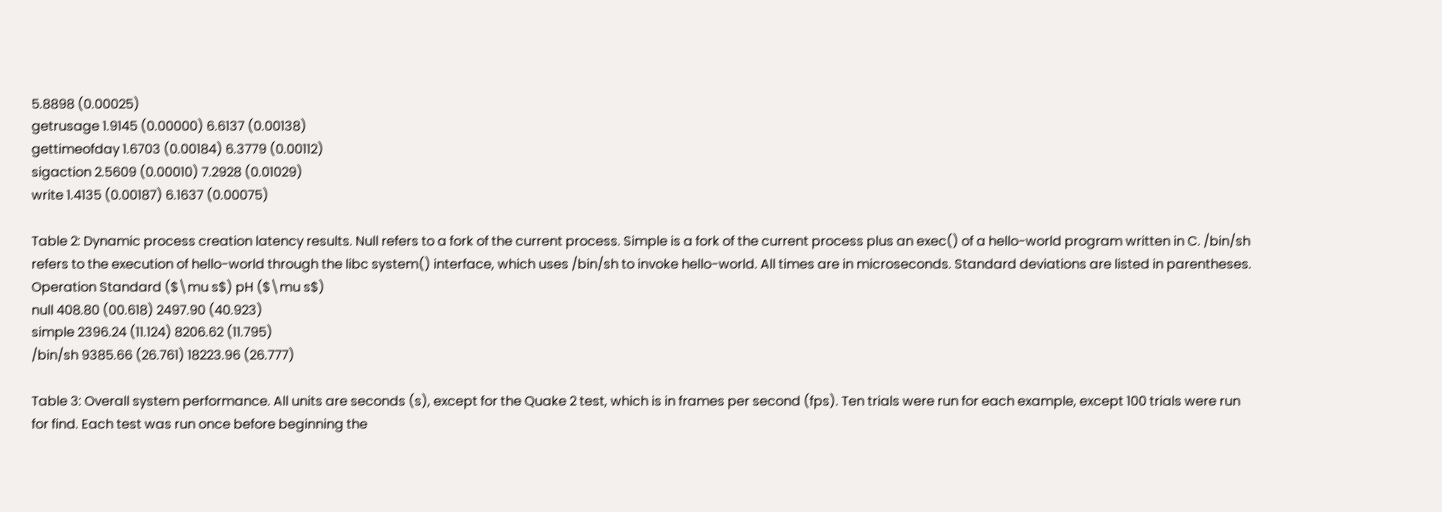5.8898 (0.00025)
getrusage 1.9145 (0.00000) 6.6137 (0.00138)
gettimeofday 1.6703 (0.00184) 6.3779 (0.00112)
sigaction 2.5609 (0.00010) 7.2928 (0.01029)
write 1.4135 (0.00187) 6.1637 (0.00075)

Table 2: Dynamic process creation latency results. Null refers to a fork of the current process. Simple is a fork of the current process plus an exec() of a hello-world program written in C. /bin/sh refers to the execution of hello-world through the libc system() interface, which uses /bin/sh to invoke hello-world. All times are in microseconds. Standard deviations are listed in parentheses.
Operation Standard ($\mu s$) pH ($\mu s$)
null 408.80 (00.618) 2497.90 (40.923)
simple 2396.24 (11.124) 8206.62 (11.795)
/bin/sh 9385.66 (26.761) 18223.96 (26.777)

Table 3: Overall system performance. All units are seconds (s), except for the Quake 2 test, which is in frames per second (fps). Ten trials were run for each example, except 100 trials were run for find. Each test was run once before beginning the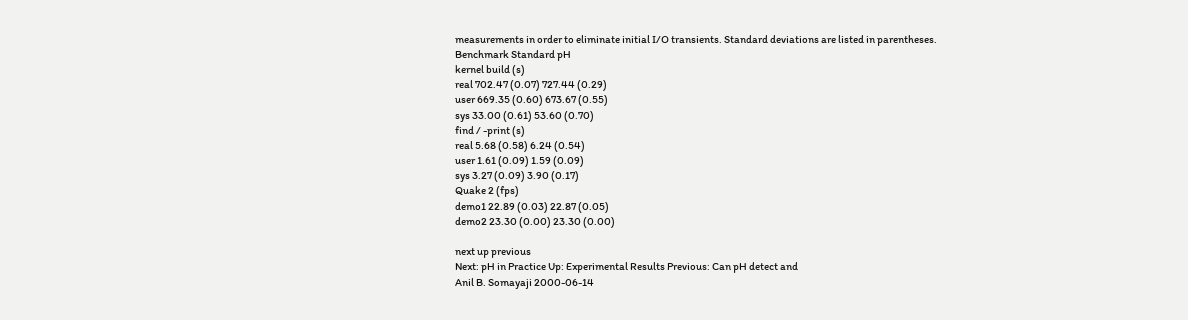measurements in order to eliminate initial I/O transients. Standard deviations are listed in parentheses.
Benchmark Standard pH
kernel build (s)
real 702.47 (0.07) 727.44 (0.29)
user 669.35 (0.60) 673.67 (0.55)
sys 33.00 (0.61) 53.60 (0.70)
find / -print (s)
real 5.68 (0.58) 6.24 (0.54)
user 1.61 (0.09) 1.59 (0.09)
sys 3.27 (0.09) 3.90 (0.17)
Quake 2 (fps)
demo1 22.89 (0.03) 22.87 (0.05)
demo2 23.30 (0.00) 23.30 (0.00)

next up previous
Next: pH in Practice Up: Experimental Results Previous: Can pH detect and
Anil B. Somayaji 2000-06-14